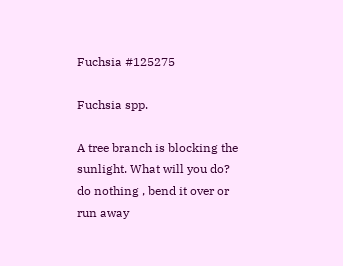Fuchsia #125275

Fuchsia spp.

A tree branch is blocking the sunlight. What will you do?
do nothing , bend it over or run away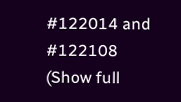#122014 and #122108
(Show full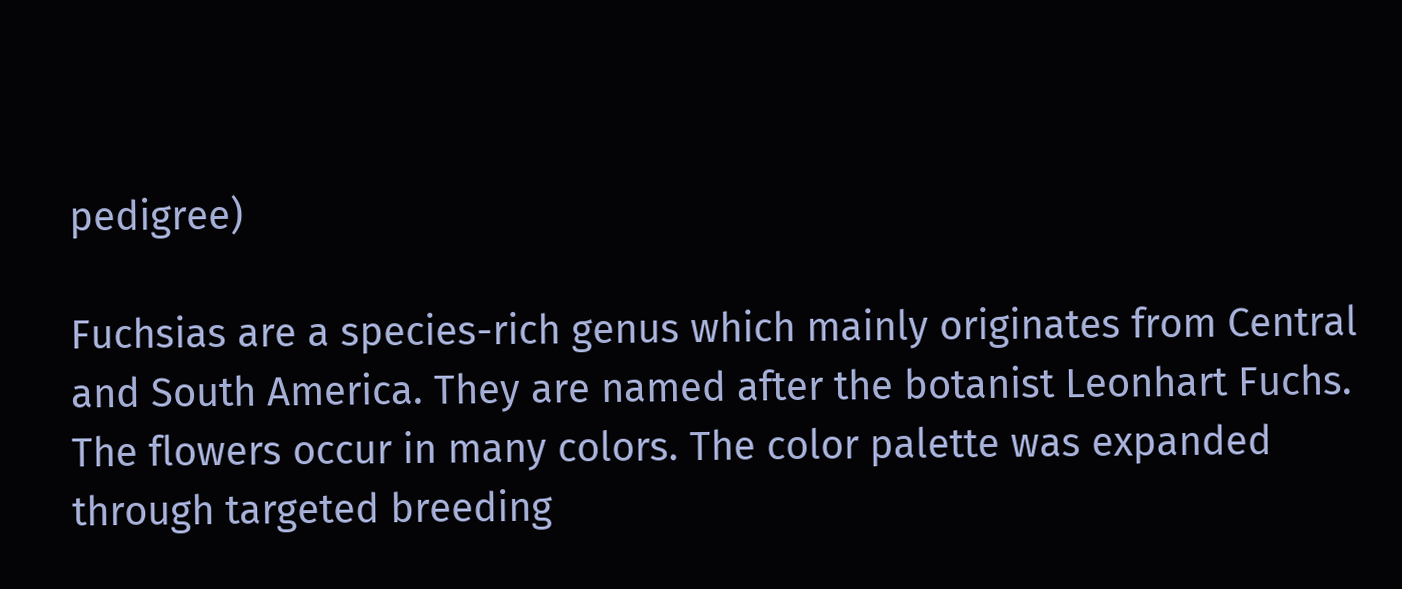pedigree)

Fuchsias are a species-rich genus which mainly originates from Central and South America. They are named after the botanist Leonhart Fuchs. The flowers occur in many colors. The color palette was expanded through targeted breeding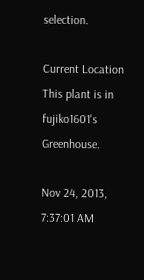selection.

Current Location
This plant is in fujiko1601's Greenhouse.

Nov 24, 2013, 7:37:01 AM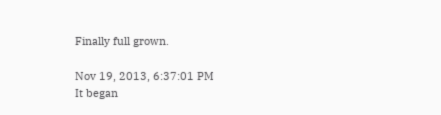Finally full grown.

Nov 19, 2013, 6:37:01 PM
It began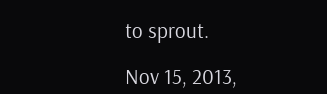to sprout.

Nov 15, 2013,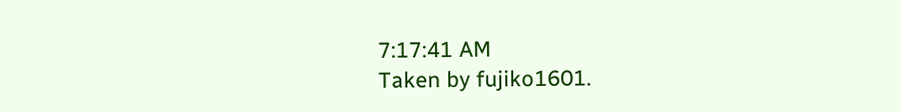7:17:41 AM
Taken by fujiko1601.